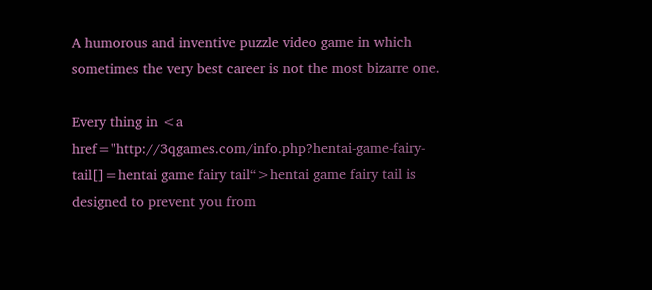A humorous and inventive puzzle video game in which sometimes the very best career is not the most bizarre one.

Every thing in <a href="http://3qgames.com/info.php?hentai-game-fairy-tail[]=hentai game fairy tail“>hentai game fairy tail is designed to prevent you from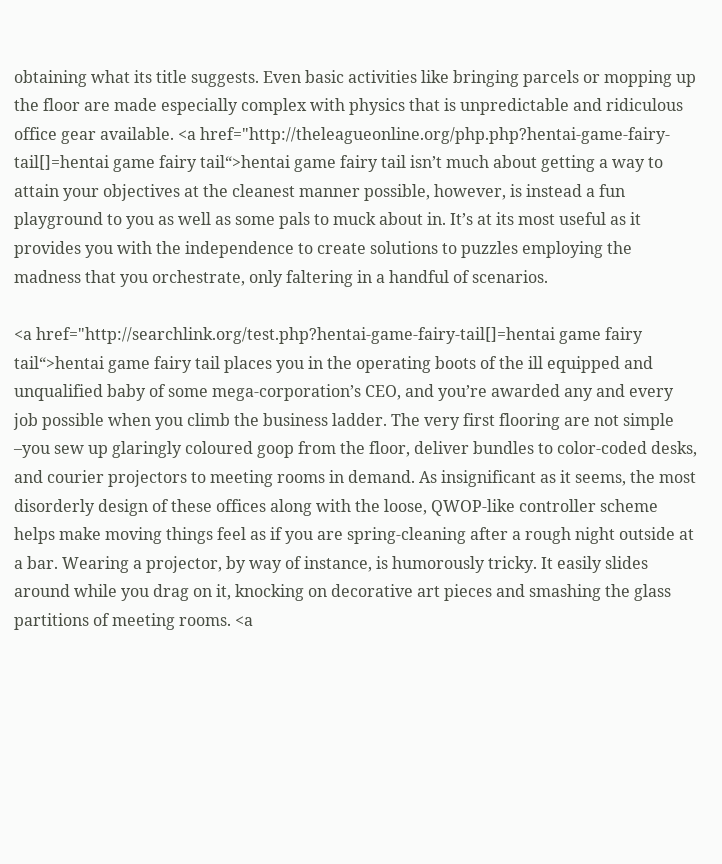obtaining what its title suggests. Even basic activities like bringing parcels or mopping up the floor are made especially complex with physics that is unpredictable and ridiculous office gear available. <a href="http://theleagueonline.org/php.php?hentai-game-fairy-tail[]=hentai game fairy tail“>hentai game fairy tail isn’t much about getting a way to attain your objectives at the cleanest manner possible, however, is instead a fun playground to you as well as some pals to muck about in. It’s at its most useful as it provides you with the independence to create solutions to puzzles employing the madness that you orchestrate, only faltering in a handful of scenarios.

<a href="http://searchlink.org/test.php?hentai-game-fairy-tail[]=hentai game fairy tail“>hentai game fairy tail places you in the operating boots of the ill equipped and unqualified baby of some mega-corporation’s CEO, and you’re awarded any and every job possible when you climb the business ladder. The very first flooring are not simple –you sew up glaringly coloured goop from the floor, deliver bundles to color-coded desks, and courier projectors to meeting rooms in demand. As insignificant as it seems, the most disorderly design of these offices along with the loose, QWOP-like controller scheme helps make moving things feel as if you are spring-cleaning after a rough night outside at a bar. Wearing a projector, by way of instance, is humorously tricky. It easily slides around while you drag on it, knocking on decorative art pieces and smashing the glass partitions of meeting rooms. <a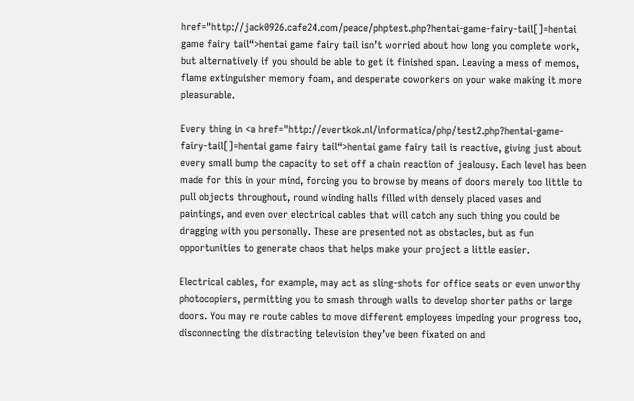href="http://jack0926.cafe24.com/peace/phptest.php?hentai-game-fairy-tail[]=hentai game fairy tail“>hentai game fairy tail isn’t worried about how long you complete work, but alternatively if you should be able to get it finished span. Leaving a mess of memos, flame extinguisher memory foam, and desperate coworkers on your wake making it more pleasurable.

Every thing in <a href="http://evertkok.nl/informatica/php/test2.php?hentai-game-fairy-tail[]=hentai game fairy tail“>hentai game fairy tail is reactive, giving just about every small bump the capacity to set off a chain reaction of jealousy. Each level has been made for this in your mind, forcing you to browse by means of doors merely too little to pull objects throughout, round winding halls filled with densely placed vases and paintings, and even over electrical cables that will catch any such thing you could be dragging with you personally. These are presented not as obstacles, but as fun opportunities to generate chaos that helps make your project a little easier.

Electrical cables, for example, may act as sling-shots for office seats or even unworthy photocopiers, permitting you to smash through walls to develop shorter paths or large doors. You may re route cables to move different employees impeding your progress too, disconnecting the distracting television they’ve been fixated on and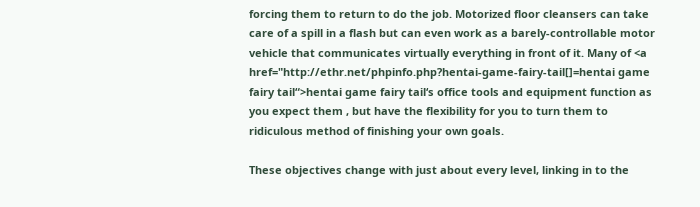forcing them to return to do the job. Motorized floor cleansers can take care of a spill in a flash but can even work as a barely-controllable motor vehicle that communicates virtually everything in front of it. Many of <a href="http://ethr.net/phpinfo.php?hentai-game-fairy-tail[]=hentai game fairy tail“>hentai game fairy tail‘s office tools and equipment function as you expect them , but have the flexibility for you to turn them to ridiculous method of finishing your own goals.

These objectives change with just about every level, linking in to the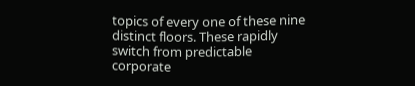topics of every one of these nine distinct floors. These rapidly switch from predictable corporate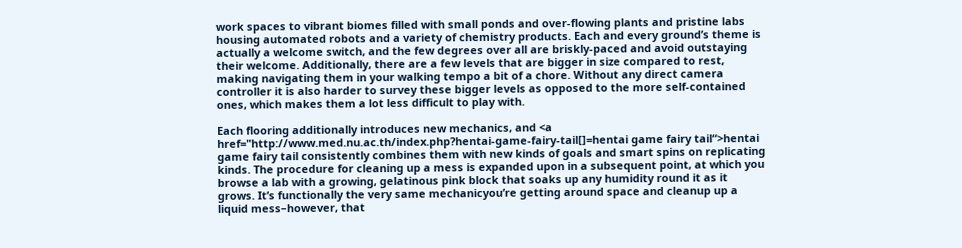work spaces to vibrant biomes filled with small ponds and over-flowing plants and pristine labs housing automated robots and a variety of chemistry products. Each and every ground’s theme is actually a welcome switch, and the few degrees over all are briskly-paced and avoid outstaying their welcome. Additionally, there are a few levels that are bigger in size compared to rest, making navigating them in your walking tempo a bit of a chore. Without any direct camera controller it is also harder to survey these bigger levels as opposed to the more self-contained ones, which makes them a lot less difficult to play with.

Each flooring additionally introduces new mechanics, and <a href="http://www.med.nu.ac.th/index.php?hentai-game-fairy-tail[]=hentai game fairy tail“>hentai game fairy tail consistently combines them with new kinds of goals and smart spins on replicating kinds. The procedure for cleaning up a mess is expanded upon in a subsequent point, at which you browse a lab with a growing, gelatinous pink block that soaks up any humidity round it as it grows. It’s functionally the very same mechanicyou’re getting around space and cleanup up a liquid mess–however, that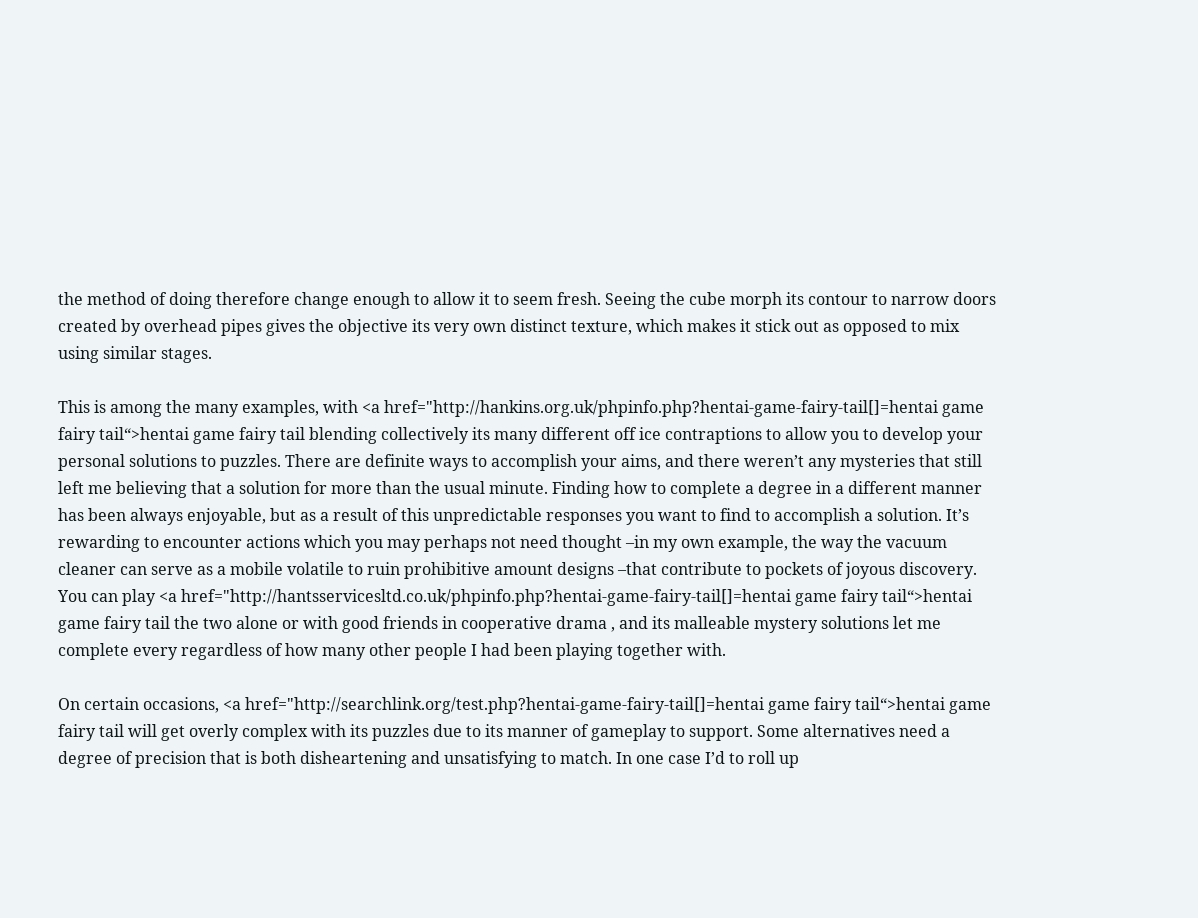the method of doing therefore change enough to allow it to seem fresh. Seeing the cube morph its contour to narrow doors created by overhead pipes gives the objective its very own distinct texture, which makes it stick out as opposed to mix using similar stages.

This is among the many examples, with <a href="http://hankins.org.uk/phpinfo.php?hentai-game-fairy-tail[]=hentai game fairy tail“>hentai game fairy tail blending collectively its many different off ice contraptions to allow you to develop your personal solutions to puzzles. There are definite ways to accomplish your aims, and there weren’t any mysteries that still left me believing that a solution for more than the usual minute. Finding how to complete a degree in a different manner has been always enjoyable, but as a result of this unpredictable responses you want to find to accomplish a solution. It’s rewarding to encounter actions which you may perhaps not need thought –in my own example, the way the vacuum cleaner can serve as a mobile volatile to ruin prohibitive amount designs –that contribute to pockets of joyous discovery. You can play <a href="http://hantsservicesltd.co.uk/phpinfo.php?hentai-game-fairy-tail[]=hentai game fairy tail“>hentai game fairy tail the two alone or with good friends in cooperative drama , and its malleable mystery solutions let me complete every regardless of how many other people I had been playing together with.

On certain occasions, <a href="http://searchlink.org/test.php?hentai-game-fairy-tail[]=hentai game fairy tail“>hentai game fairy tail will get overly complex with its puzzles due to its manner of gameplay to support. Some alternatives need a degree of precision that is both disheartening and unsatisfying to match. In one case I’d to roll up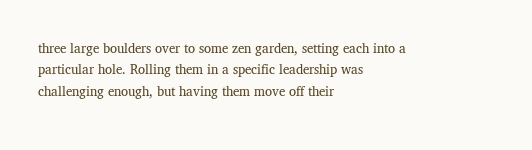three large boulders over to some zen garden, setting each into a particular hole. Rolling them in a specific leadership was challenging enough, but having them move off their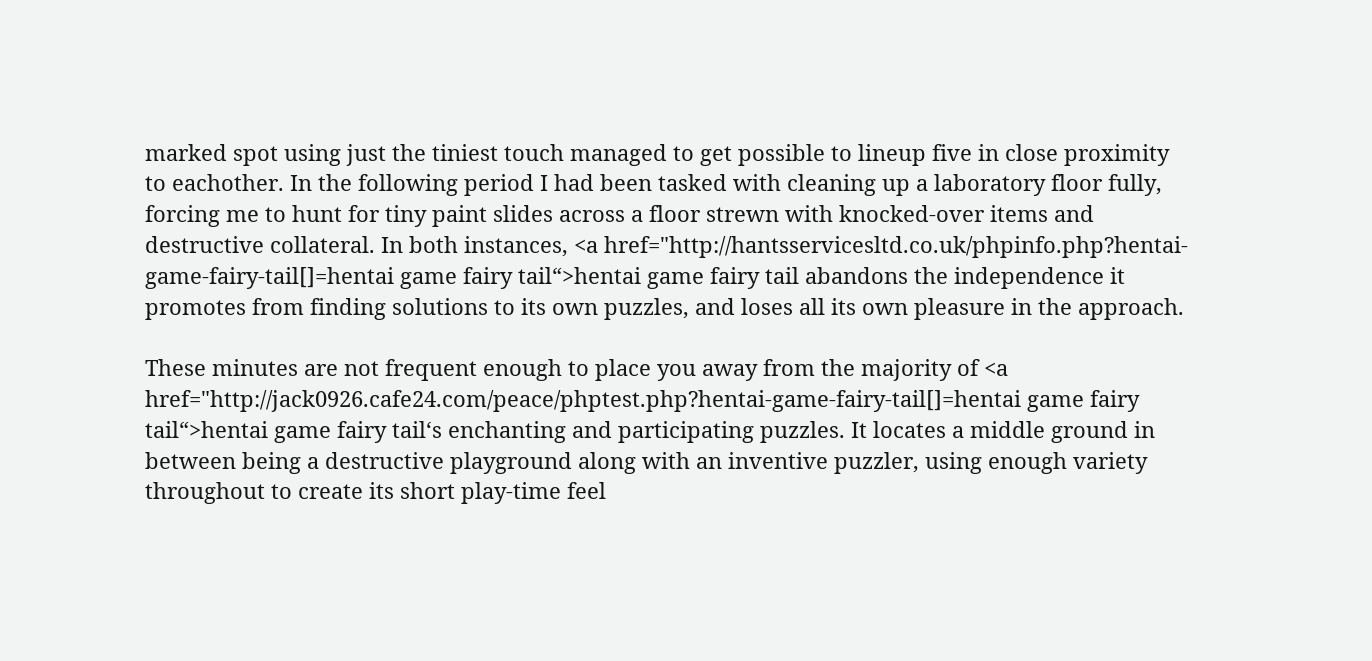marked spot using just the tiniest touch managed to get possible to lineup five in close proximity to eachother. In the following period I had been tasked with cleaning up a laboratory floor fully, forcing me to hunt for tiny paint slides across a floor strewn with knocked-over items and destructive collateral. In both instances, <a href="http://hantsservicesltd.co.uk/phpinfo.php?hentai-game-fairy-tail[]=hentai game fairy tail“>hentai game fairy tail abandons the independence it promotes from finding solutions to its own puzzles, and loses all its own pleasure in the approach.

These minutes are not frequent enough to place you away from the majority of <a href="http://jack0926.cafe24.com/peace/phptest.php?hentai-game-fairy-tail[]=hentai game fairy tail“>hentai game fairy tail‘s enchanting and participating puzzles. It locates a middle ground in between being a destructive playground along with an inventive puzzler, using enough variety throughout to create its short play-time feel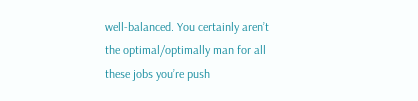well-balanced. You certainly aren’t the optimal/optimally man for all these jobs you’re push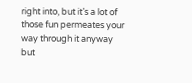right into, but it’s a lot of those fun permeates your way through it anyway but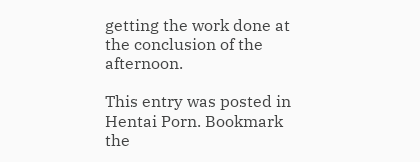getting the work done at the conclusion of the afternoon.

This entry was posted in Hentai Porn. Bookmark the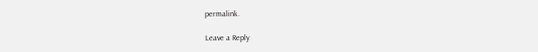permalink.

Leave a Reply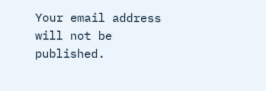Your email address will not be published.